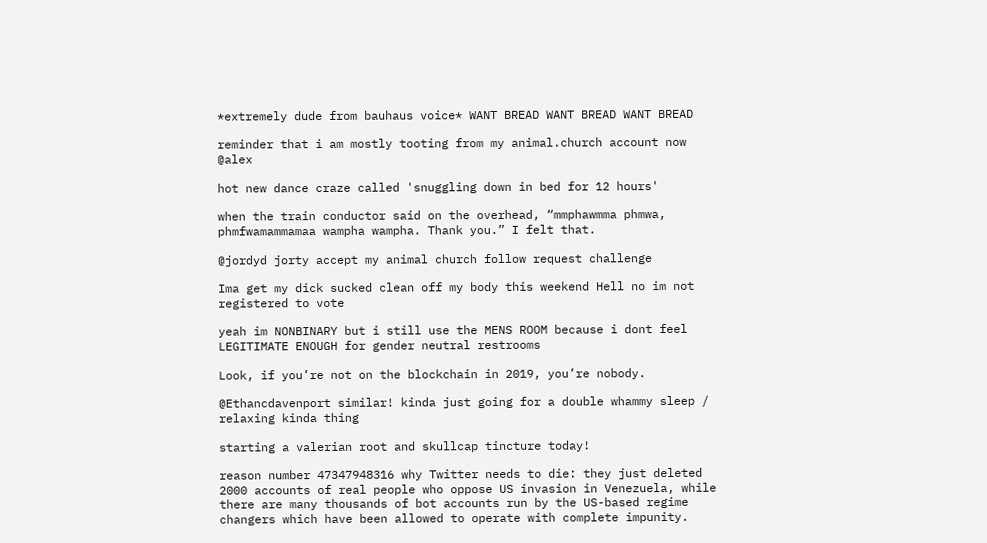*extremely dude from bauhaus voice* WANT BREAD WANT BREAD WANT BREAD

reminder that i am mostly tooting from my animal.church account now @alex

hot new dance craze called 'snuggling down in bed for 12 hours'

when the train conductor said on the overhead, “mmphawmma phmwa, phmfwamammamaa wampha wampha. Thank you.” I felt that.

@jordyd jorty accept my animal church follow request challenge

Ima get my dick sucked clean off my body this weekend Hell no im not registered to vote

yeah im NONBINARY but i still use the MENS ROOM because i dont feel LEGITIMATE ENOUGH for gender neutral restrooms

Look, if you’re not on the blockchain in 2019, you’re nobody.

@Ethancdavenport similar! kinda just going for a double whammy sleep / relaxing kinda thing

starting a valerian root and skullcap tincture today!

reason number 47347948316 why Twitter needs to die: they just deleted 2000 accounts of real people who oppose US invasion in Venezuela, while there are many thousands of bot accounts run by the US-based regime changers which have been allowed to operate with complete impunity.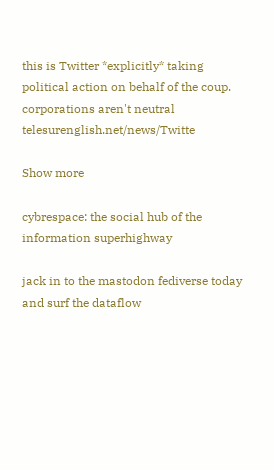this is Twitter *explicitly* taking political action on behalf of the coup. corporations aren't neutral telesurenglish.net/news/Twitte

Show more

cybrespace: the social hub of the information superhighway

jack in to the mastodon fediverse today and surf the dataflow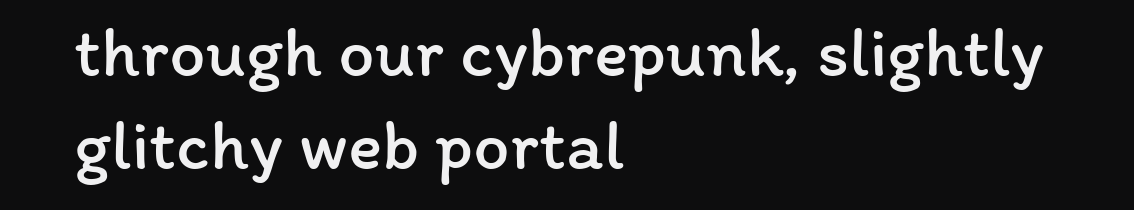through our cybrepunk, slightly glitchy web portal